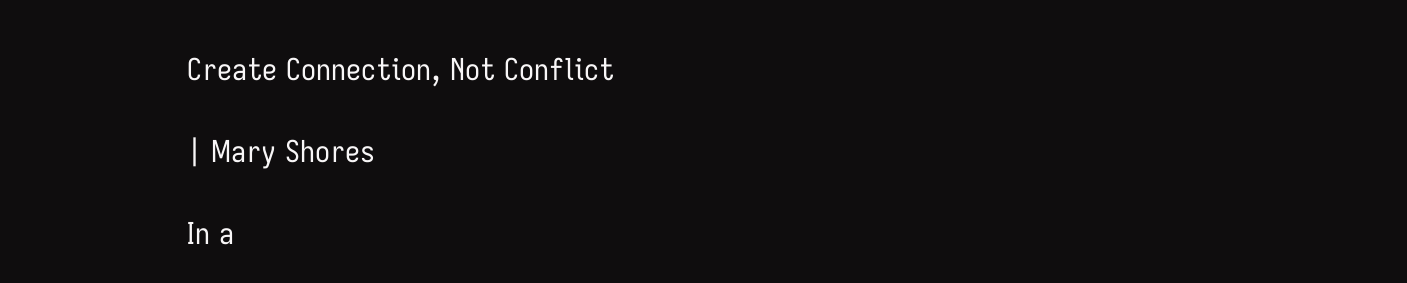Create Connection, Not Conflict

| Mary Shores

In a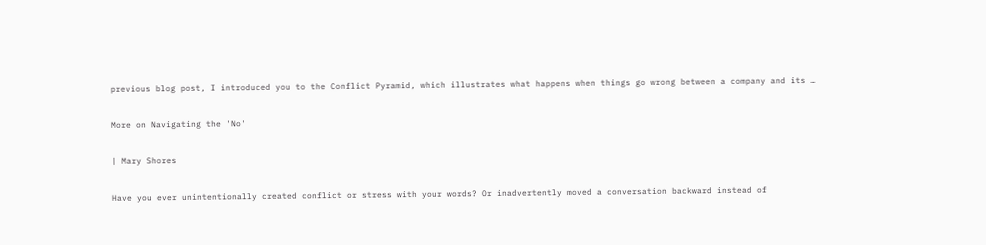previous blog post, I introduced you to the Conflict Pyramid, which illustrates what happens when things go wrong between a company and its …

More on Navigating the 'No'

| Mary Shores

Have you ever unintentionally created conflict or stress with your words? Or inadvertently moved a conversation backward instead of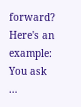forward? Here's an example: You ask …